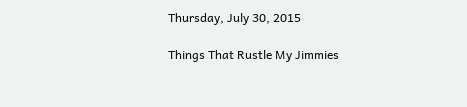Thursday, July 30, 2015

Things That Rustle My Jimmies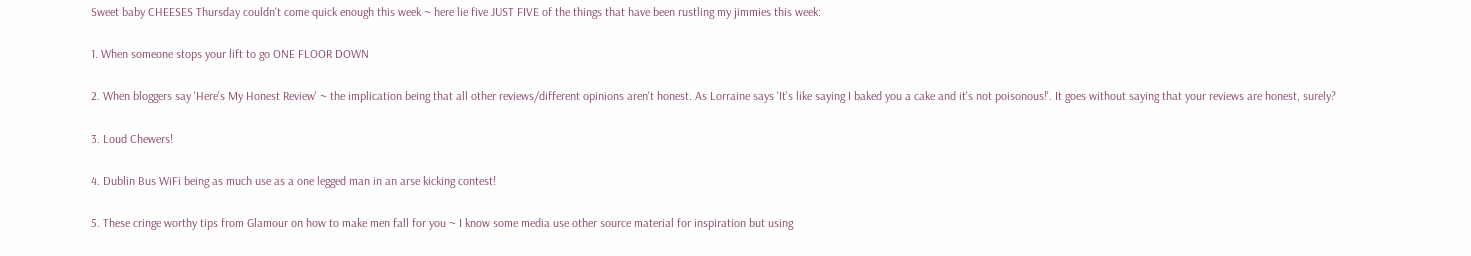Sweet baby CHEESES Thursday couldn't come quick enough this week ~ here lie five JUST FIVE of the things that have been rustling my jimmies this week:

1. When someone stops your lift to go ONE FLOOR DOWN

2. When bloggers say 'Here's My Honest Review' ~ the implication being that all other reviews/different opinions aren't honest. As Lorraine says 'It's like saying I baked you a cake and it's not poisonous!'. It goes without saying that your reviews are honest, surely?

3. Loud Chewers!

4. Dublin Bus WiFi being as much use as a one legged man in an arse kicking contest!

5. These cringe worthy tips from Glamour on how to make men fall for you ~ I know some media use other source material for inspiration but using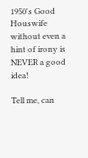1950's Good Houswife without even a hint of irony is NEVER a good idea!

Tell me, can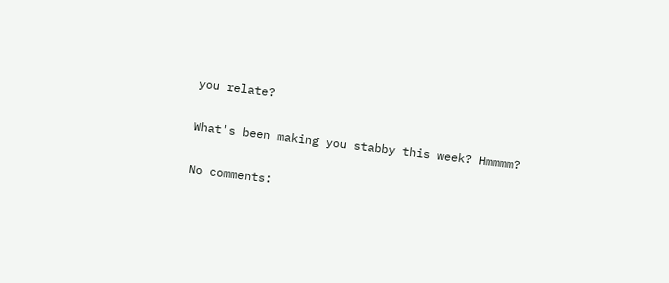you relate?

What's been making you stabby this week? Hmmmm?

No comments: